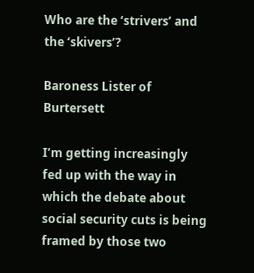Who are the ‘strivers’ and the ‘skivers’?

Baroness Lister of Burtersett

I’m getting increasingly fed up with the way in which the debate about social security cuts is being framed by those two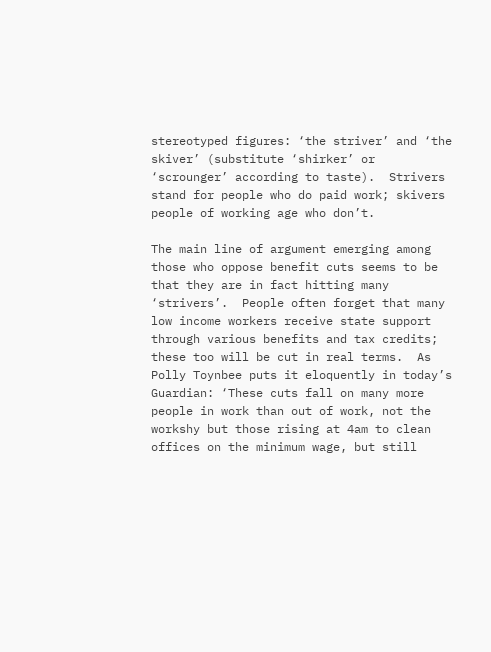stereotyped figures: ‘the striver’ and ‘the skiver’ (substitute ‘shirker’ or ‘scrounger’ according to taste).  Strivers stand for people who do paid work; skivers people of working age who don’t.

The main line of argument emerging among those who oppose benefit cuts seems to be that they are in fact hitting many ‘strivers’.  People often forget that many low income workers receive state support through various benefits and tax credits; these too will be cut in real terms.  As Polly Toynbee puts it eloquently in today’s Guardian: ‘These cuts fall on many more people in work than out of work, not the workshy but those rising at 4am to clean offices on the minimum wage, but still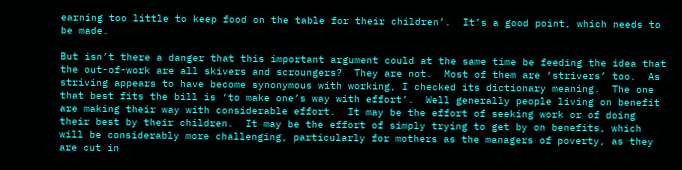earning too little to keep food on the table for their children’.  It’s a good point, which needs to be made.

But isn’t there a danger that this important argument could at the same time be feeding the idea that the out-of-work are all skivers and scroungers?  They are not.  Most of them are ‘strivers’ too.  As striving appears to have become synonymous with working, I checked its dictionary meaning.  The one that best fits the bill is ‘to make one’s way with effort’.  Well generally people living on benefit are making their way with considerable effort.  It may be the effort of seeking work or of doing their best by their children.  It may be the effort of simply trying to get by on benefits, which will be considerably more challenging, particularly for mothers as the managers of poverty, as they are cut in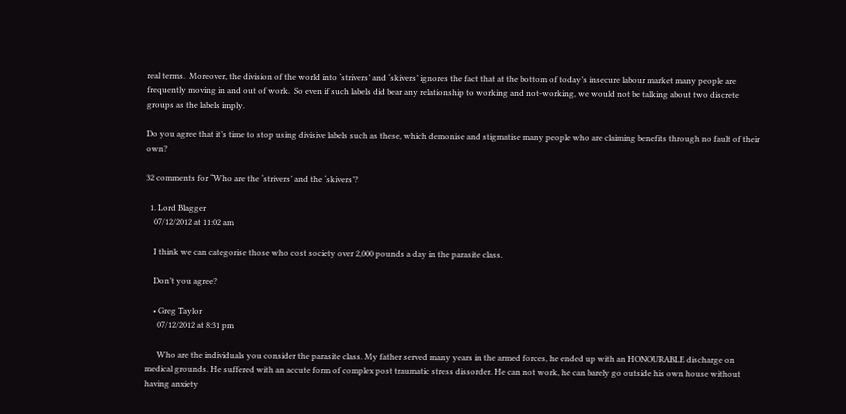real terms.  Moreover, the division of the world into ‘strivers’ and ‘skivers’ ignores the fact that at the bottom of today’s insecure labour market many people are frequently moving in and out of work.  So even if such labels did bear any relationship to working and not-working, we would not be talking about two discrete groups as the labels imply.

Do you agree that it’s time to stop using divisive labels such as these, which demonise and stigmatise many people who are claiming benefits through no fault of their own?

32 comments for “Who are the ‘strivers’ and the ‘skivers’?

  1. Lord Blagger
    07/12/2012 at 11:02 am

    I think we can categorise those who cost society over 2,000 pounds a day in the parasite class.

    Don’t you agree?

    • Greg Taylor
      07/12/2012 at 8:31 pm

      Who are the individuals you consider the parasite class. My father served many years in the armed forces, he ended up with an HONOURABLE discharge on medical grounds. He suffered with an accute form of complex post traumatic stress dissorder. He can not work, he can barely go outside his own house without having anxiety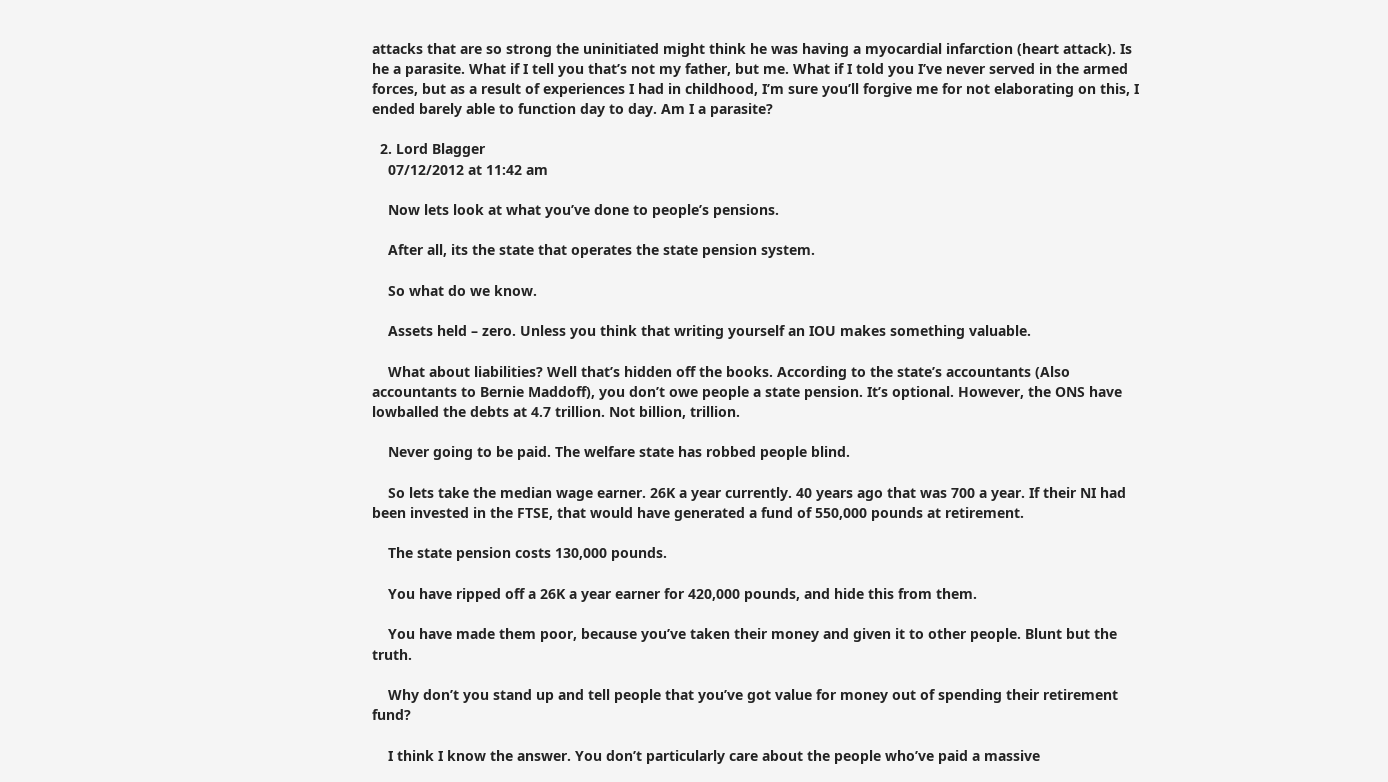attacks that are so strong the uninitiated might think he was having a myocardial infarction (heart attack). Is he a parasite. What if I tell you that’s not my father, but me. What if I told you I’ve never served in the armed forces, but as a result of experiences I had in childhood, I’m sure you’ll forgive me for not elaborating on this, I ended barely able to function day to day. Am I a parasite?

  2. Lord Blagger
    07/12/2012 at 11:42 am

    Now lets look at what you’ve done to people’s pensions.

    After all, its the state that operates the state pension system.

    So what do we know.

    Assets held – zero. Unless you think that writing yourself an IOU makes something valuable.

    What about liabilities? Well that’s hidden off the books. According to the state’s accountants (Also accountants to Bernie Maddoff), you don’t owe people a state pension. It’s optional. However, the ONS have lowballed the debts at 4.7 trillion. Not billion, trillion.

    Never going to be paid. The welfare state has robbed people blind.

    So lets take the median wage earner. 26K a year currently. 40 years ago that was 700 a year. If their NI had been invested in the FTSE, that would have generated a fund of 550,000 pounds at retirement.

    The state pension costs 130,000 pounds.

    You have ripped off a 26K a year earner for 420,000 pounds, and hide this from them.

    You have made them poor, because you’ve taken their money and given it to other people. Blunt but the truth.

    Why don’t you stand up and tell people that you’ve got value for money out of spending their retirement fund?

    I think I know the answer. You don’t particularly care about the people who’ve paid a massive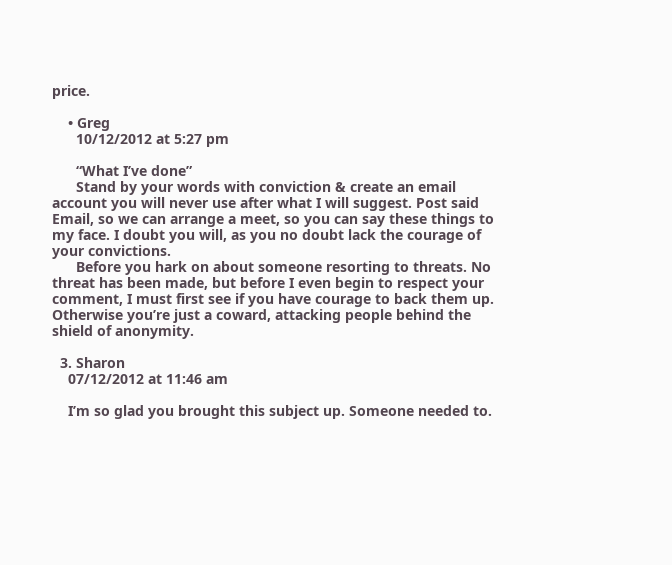price.

    • Greg
      10/12/2012 at 5:27 pm

      “What I’ve done”
      Stand by your words with conviction & create an email account you will never use after what I will suggest. Post said Email, so we can arrange a meet, so you can say these things to my face. I doubt you will, as you no doubt lack the courage of your convictions.
      Before you hark on about someone resorting to threats. No threat has been made, but before I even begin to respect your comment, I must first see if you have courage to back them up. Otherwise you’re just a coward, attacking people behind the shield of anonymity.

  3. Sharon
    07/12/2012 at 11:46 am

    I’m so glad you brought this subject up. Someone needed to.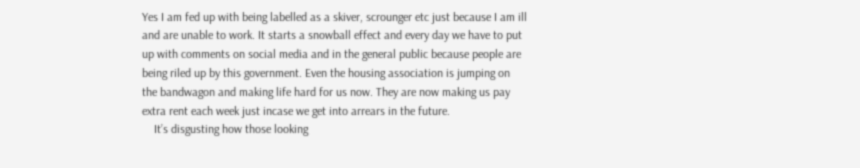Yes I am fed up with being labelled as a skiver, scrounger etc just because I am ill and are unable to work. It starts a snowball effect and every day we have to put up with comments on social media and in the general public because people are being riled up by this government. Even the housing association is jumping on the bandwagon and making life hard for us now. They are now making us pay extra rent each week just incase we get into arrears in the future.
    It’s disgusting how those looking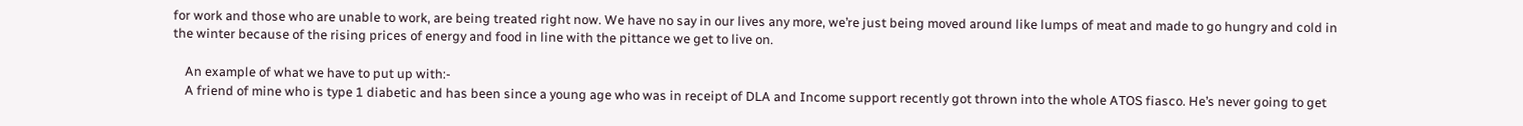for work and those who are unable to work, are being treated right now. We have no say in our lives any more, we’re just being moved around like lumps of meat and made to go hungry and cold in the winter because of the rising prices of energy and food in line with the pittance we get to live on.

    An example of what we have to put up with:-
    A friend of mine who is type 1 diabetic and has been since a young age who was in receipt of DLA and Income support recently got thrown into the whole ATOS fiasco. He’s never going to get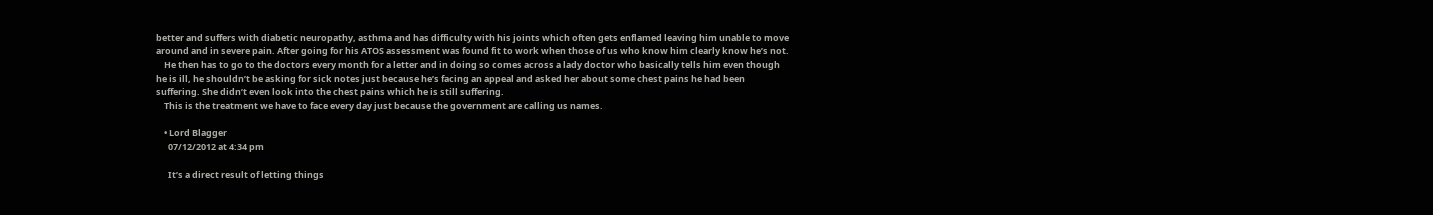better and suffers with diabetic neuropathy, asthma and has difficulty with his joints which often gets enflamed leaving him unable to move around and in severe pain. After going for his ATOS assessment was found fit to work when those of us who know him clearly know he’s not.
    He then has to go to the doctors every month for a letter and in doing so comes across a lady doctor who basically tells him even though he is ill, he shouldn’t be asking for sick notes just because he’s facing an appeal and asked her about some chest pains he had been suffering. She didn’t even look into the chest pains which he is still suffering.
    This is the treatment we have to face every day just because the government are calling us names.

    • Lord Blagger
      07/12/2012 at 4:34 pm

      It’s a direct result of letting things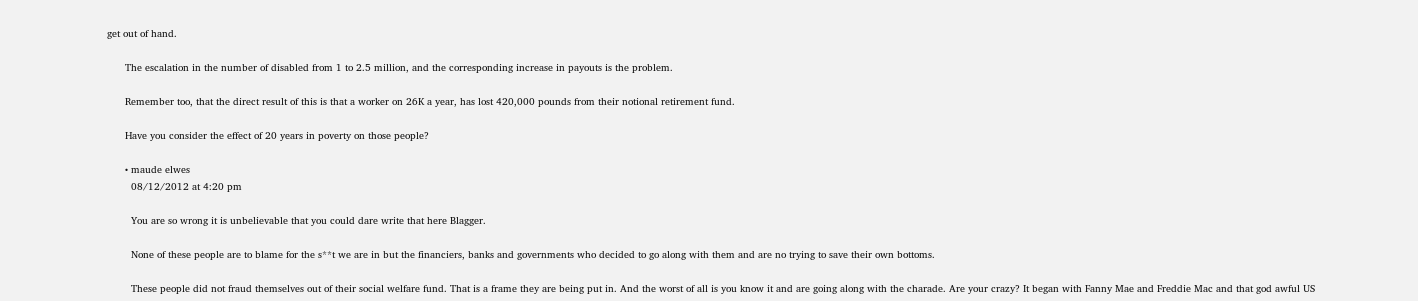get out of hand.

      The escalation in the number of disabled from 1 to 2.5 million, and the corresponding increase in payouts is the problem.

      Remember too, that the direct result of this is that a worker on 26K a year, has lost 420,000 pounds from their notional retirement fund.

      Have you consider the effect of 20 years in poverty on those people?

      • maude elwes
        08/12/2012 at 4:20 pm

        You are so wrong it is unbelievable that you could dare write that here Blagger.

        None of these people are to blame for the s**t we are in but the financiers, banks and governments who decided to go along with them and are no trying to save their own bottoms.

        These people did not fraud themselves out of their social welfare fund. That is a frame they are being put in. And the worst of all is you know it and are going along with the charade. Are your crazy? It began with Fanny Mae and Freddie Mac and that god awful US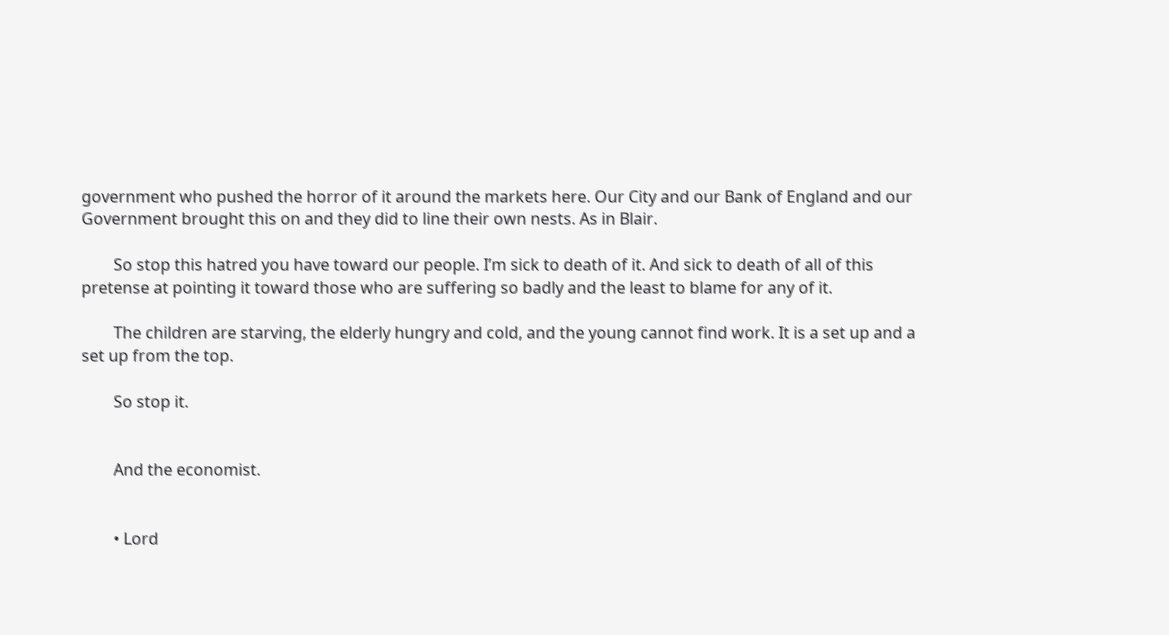government who pushed the horror of it around the markets here. Our City and our Bank of England and our Government brought this on and they did to line their own nests. As in Blair.

        So stop this hatred you have toward our people. I’m sick to death of it. And sick to death of all of this pretense at pointing it toward those who are suffering so badly and the least to blame for any of it.

        The children are starving, the elderly hungry and cold, and the young cannot find work. It is a set up and a set up from the top.

        So stop it.


        And the economist.


        • Lord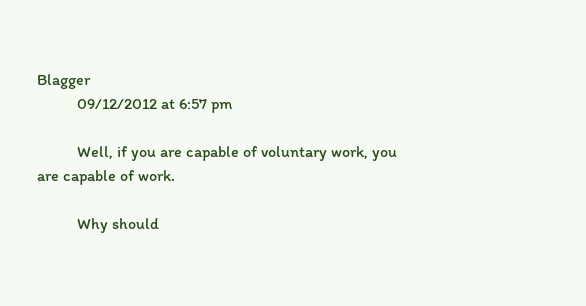Blagger
          09/12/2012 at 6:57 pm

          Well, if you are capable of voluntary work, you are capable of work.

          Why should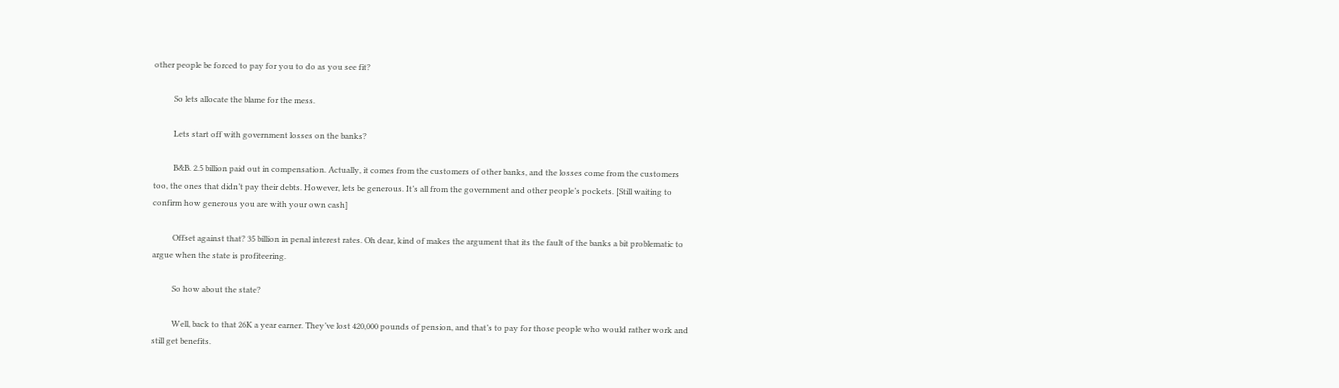other people be forced to pay for you to do as you see fit?

          So lets allocate the blame for the mess.

          Lets start off with government losses on the banks?

          B&B. 2.5 billion paid out in compensation. Actually, it comes from the customers of other banks, and the losses come from the customers too, the ones that didn’t pay their debts. However, lets be generous. It’s all from the government and other people’s pockets. [Still waiting to confirm how generous you are with your own cash]

          Offset against that? 35 billion in penal interest rates. Oh dear, kind of makes the argument that its the fault of the banks a bit problematic to argue when the state is profiteering.

          So how about the state?

          Well, back to that 26K a year earner. They’ve lost 420,000 pounds of pension, and that’s to pay for those people who would rather work and still get benefits.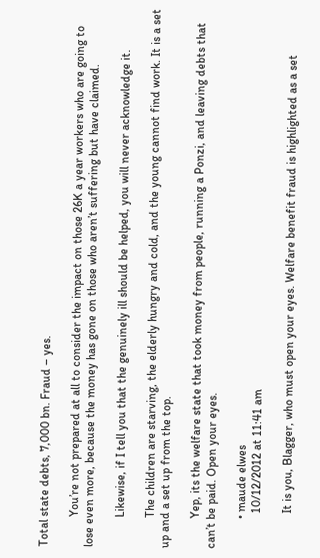Total state debts, 7,000 bn. Fraud – yes.

          You’re not prepared at all to consider the impact on those 26K a year workers who are going to lose even more, because the money has gone on those who aren’t suffering but have claimed.

          Likewise, if I tell you that the genuinely ill should be helped, you will never acknowledge it.

          The children are starving, the elderly hungry and cold, and the young cannot find work. It is a set up and a set up from the top.

          Yep, its the welfare state that took money from people, running a Ponzi, and leaving debts that can’t be paid. Open your eyes.

          • maude elwes
            10/12/2012 at 11:41 am

            It is you, Blagger, who must open your eyes. Welfare benefit fraud is highlighted as a set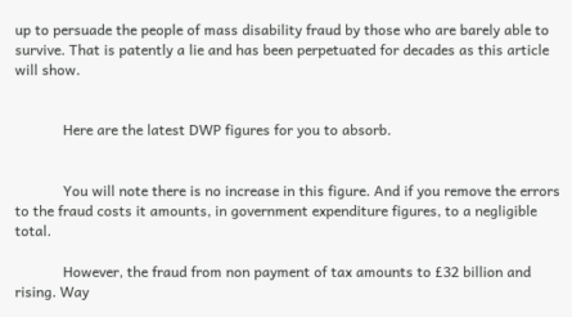up to persuade the people of mass disability fraud by those who are barely able to survive. That is patently a lie and has been perpetuated for decades as this article will show.


            Here are the latest DWP figures for you to absorb.


            You will note there is no increase in this figure. And if you remove the errors to the fraud costs it amounts, in government expenditure figures, to a negligible total.

            However, the fraud from non payment of tax amounts to £32 billion and rising. Way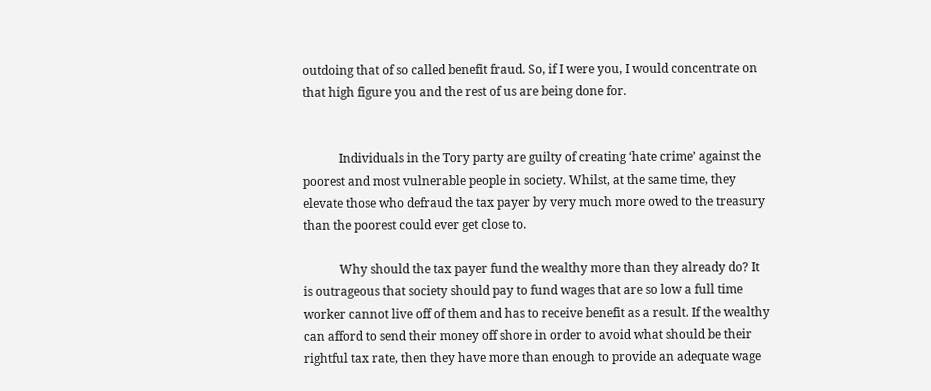outdoing that of so called benefit fraud. So, if I were you, I would concentrate on that high figure you and the rest of us are being done for.


            Individuals in the Tory party are guilty of creating ‘hate crime’ against the poorest and most vulnerable people in society. Whilst, at the same time, they elevate those who defraud the tax payer by very much more owed to the treasury than the poorest could ever get close to.

            Why should the tax payer fund the wealthy more than they already do? It is outrageous that society should pay to fund wages that are so low a full time worker cannot live off of them and has to receive benefit as a result. If the wealthy can afford to send their money off shore in order to avoid what should be their rightful tax rate, then they have more than enough to provide an adequate wage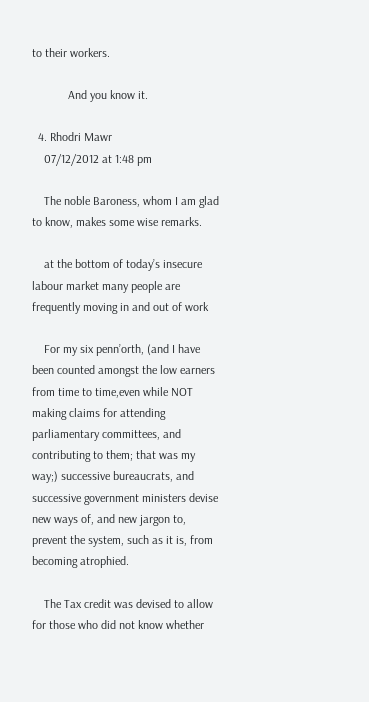to their workers.

            And you know it.

  4. Rhodri Mawr
    07/12/2012 at 1:48 pm

    The noble Baroness, whom I am glad to know, makes some wise remarks.

    at the bottom of today’s insecure labour market many people are frequently moving in and out of work

    For my six penn’orth, (and I have been counted amongst the low earners from time to time,even while NOT making claims for attending parliamentary committees, and contributing to them; that was my way;) successive bureaucrats, and successive government ministers devise new ways of, and new jargon to, prevent the system, such as it is, from becoming atrophied.

    The Tax credit was devised to allow for those who did not know whether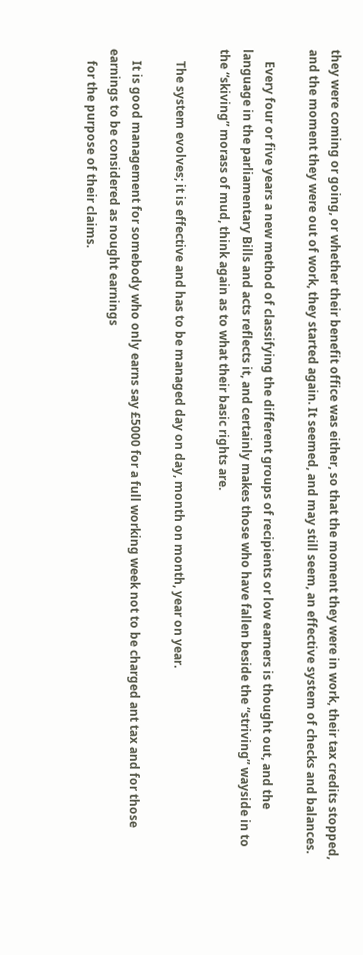they were coming or going, or whether their benefit office was either, so that the moment they were in work, their tax credits stopped, and the moment they were out of work, they started again. It seemed, and may still seem, an effective system of checks and balances.

    Every four or five years a new method of classifying the different groups of recipients or low earners is thought out, and the language in the parliamentary Bills and acts reflects it, and certainly makes those who have fallen beside the “striving” wayside in to the “skiving” morass of mud, think again as to what their basic rights are.

    The system evolves; it is effective and has to be managed day on day, month on month, year on year.

    It is good management for somebody who only earns say £5000 for a full working week not to be charged ant tax and for those earnings to be considered as nought earnings
    for the purpose of their claims.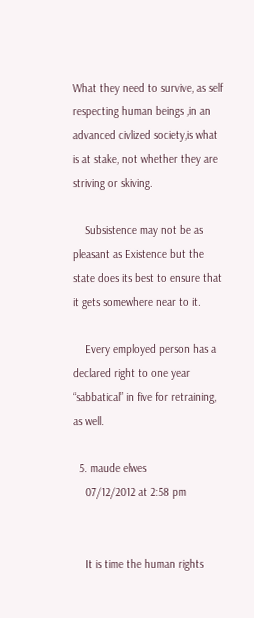What they need to survive, as self respecting human beings ,in an advanced civlized society,is what is at stake, not whether they are striving or skiving.

    Subsistence may not be as pleasant as Existence but the state does its best to ensure that it gets somewhere near to it.

    Every employed person has a declared right to one year “sabbatical” in five for retraining, as well.

  5. maude elwes
    07/12/2012 at 2:58 pm


    It is time the human rights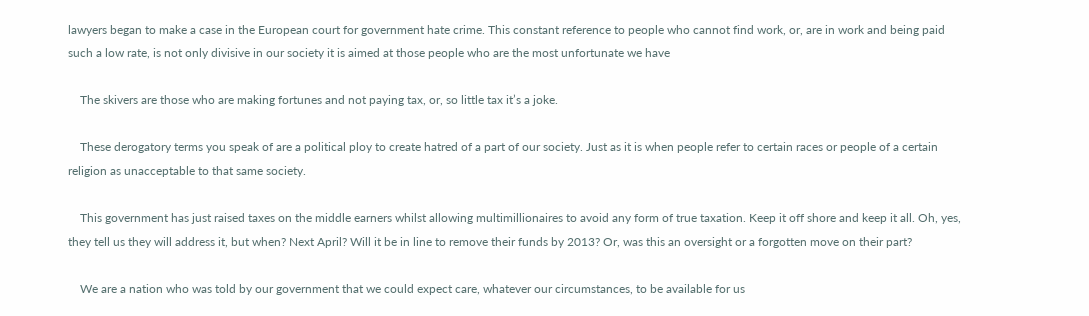lawyers began to make a case in the European court for government hate crime. This constant reference to people who cannot find work, or, are in work and being paid such a low rate, is not only divisive in our society it is aimed at those people who are the most unfortunate we have

    The skivers are those who are making fortunes and not paying tax, or, so little tax it’s a joke.

    These derogatory terms you speak of are a political ploy to create hatred of a part of our society. Just as it is when people refer to certain races or people of a certain religion as unacceptable to that same society.

    This government has just raised taxes on the middle earners whilst allowing multimillionaires to avoid any form of true taxation. Keep it off shore and keep it all. Oh, yes, they tell us they will address it, but when? Next April? Will it be in line to remove their funds by 2013? Or, was this an oversight or a forgotten move on their part?

    We are a nation who was told by our government that we could expect care, whatever our circumstances, to be available for us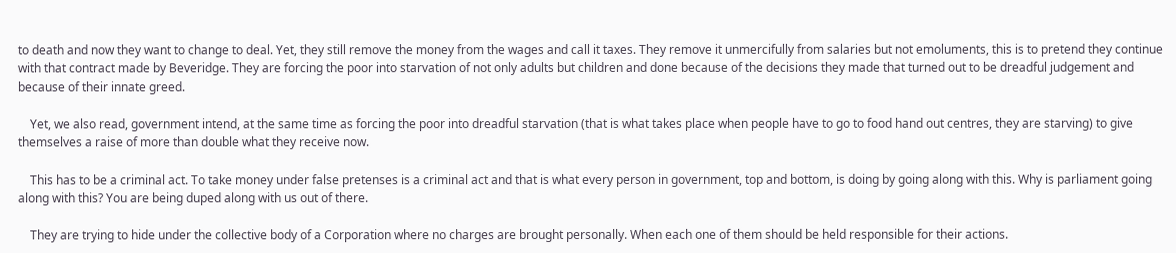to death and now they want to change to deal. Yet, they still remove the money from the wages and call it taxes. They remove it unmercifully from salaries but not emoluments, this is to pretend they continue with that contract made by Beveridge. They are forcing the poor into starvation of not only adults but children and done because of the decisions they made that turned out to be dreadful judgement and because of their innate greed.

    Yet, we also read, government intend, at the same time as forcing the poor into dreadful starvation (that is what takes place when people have to go to food hand out centres, they are starving) to give themselves a raise of more than double what they receive now.

    This has to be a criminal act. To take money under false pretenses is a criminal act and that is what every person in government, top and bottom, is doing by going along with this. Why is parliament going along with this? You are being duped along with us out of there.

    They are trying to hide under the collective body of a Corporation where no charges are brought personally. When each one of them should be held responsible for their actions.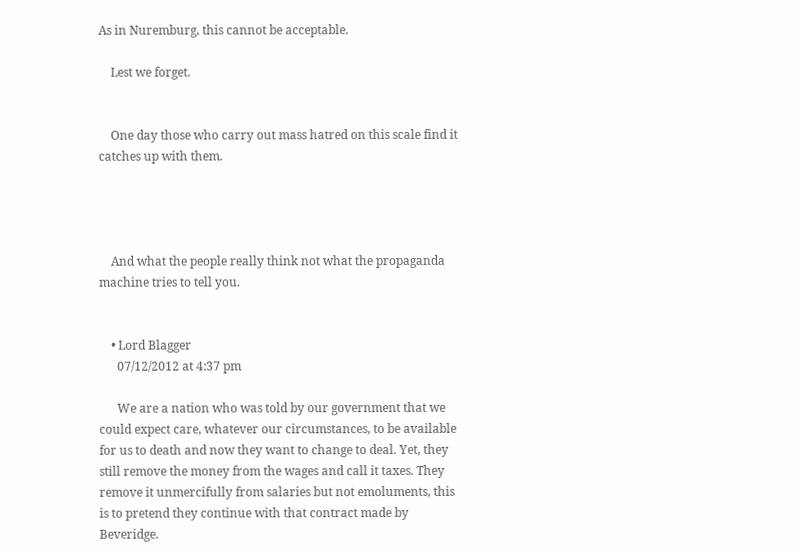As in Nuremburg, this cannot be acceptable.

    Lest we forget.


    One day those who carry out mass hatred on this scale find it catches up with them.




    And what the people really think not what the propaganda machine tries to tell you.


    • Lord Blagger
      07/12/2012 at 4:37 pm

      We are a nation who was told by our government that we could expect care, whatever our circumstances, to be available for us to death and now they want to change to deal. Yet, they still remove the money from the wages and call it taxes. They remove it unmercifully from salaries but not emoluments, this is to pretend they continue with that contract made by Beveridge.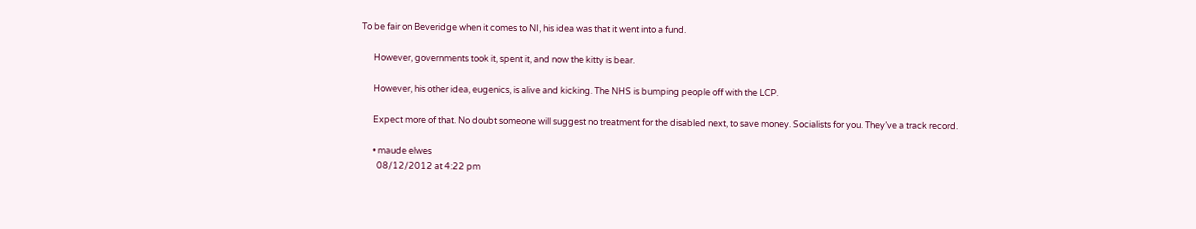To be fair on Beveridge when it comes to NI, his idea was that it went into a fund.

      However, governments took it, spent it, and now the kitty is bear.

      However, his other idea, eugenics, is alive and kicking. The NHS is bumping people off with the LCP.

      Expect more of that. No doubt someone will suggest no treatment for the disabled next, to save money. Socialists for you. They’ve a track record.

      • maude elwes
        08/12/2012 at 4:22 pm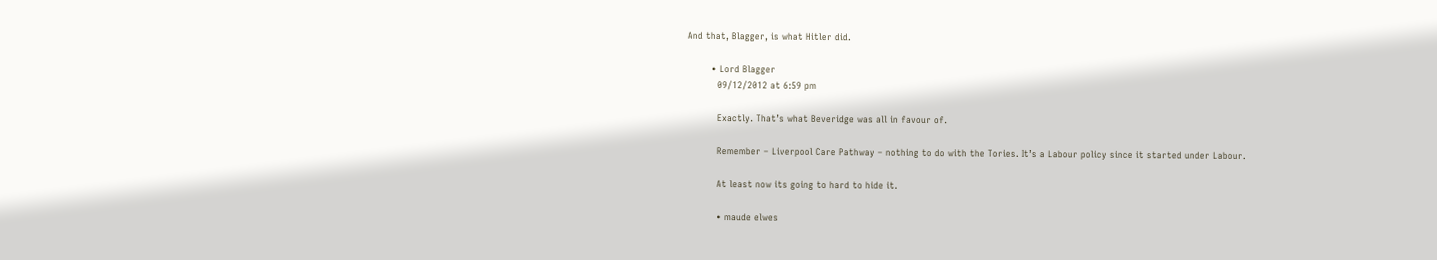And that, Blagger, is what Hitler did.

        • Lord Blagger
          09/12/2012 at 6:59 pm

          Exactly. That’s what Beveridge was all in favour of.

          Remember – Liverpool Care Pathway – nothing to do with the Tories. It’s a Labour policy since it started under Labour.

          At least now its going to hard to hide it.

          • maude elwes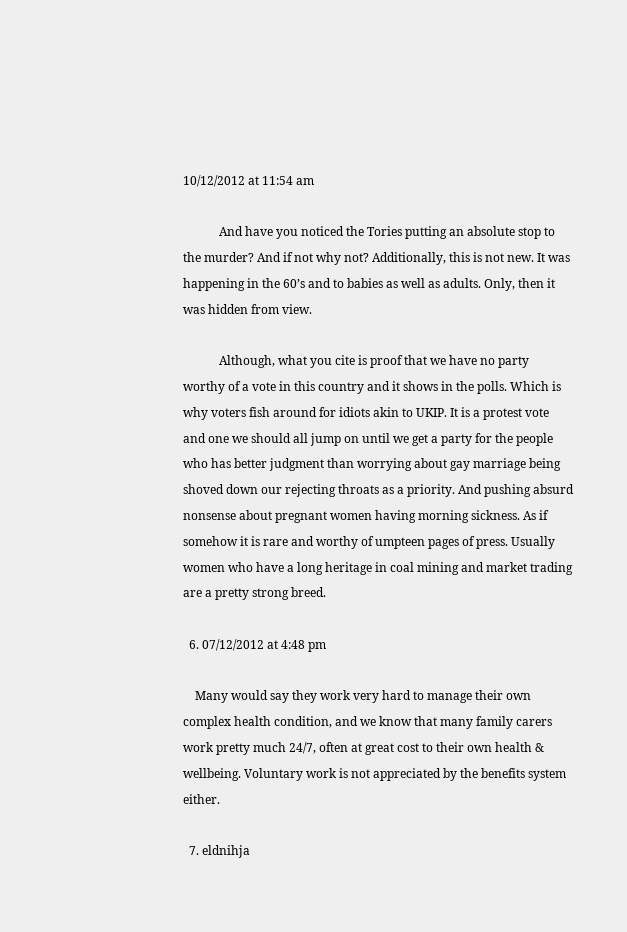10/12/2012 at 11:54 am

            And have you noticed the Tories putting an absolute stop to the murder? And if not why not? Additionally, this is not new. It was happening in the 60’s and to babies as well as adults. Only, then it was hidden from view.

            Although, what you cite is proof that we have no party worthy of a vote in this country and it shows in the polls. Which is why voters fish around for idiots akin to UKIP. It is a protest vote and one we should all jump on until we get a party for the people who has better judgment than worrying about gay marriage being shoved down our rejecting throats as a priority. And pushing absurd nonsense about pregnant women having morning sickness. As if somehow it is rare and worthy of umpteen pages of press. Usually women who have a long heritage in coal mining and market trading are a pretty strong breed.

  6. 07/12/2012 at 4:48 pm

    Many would say they work very hard to manage their own complex health condition, and we know that many family carers work pretty much 24/7, often at great cost to their own health & wellbeing. Voluntary work is not appreciated by the benefits system either.

  7. eldnihja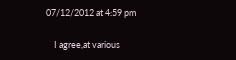07/12/2012 at 4:59 pm

    I agree,at various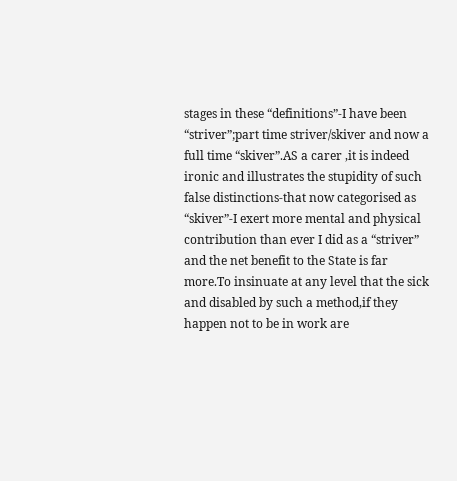stages in these “definitions”-I have been “striver”;part time striver/skiver and now a full time “skiver”.AS a carer ,it is indeed ironic and illustrates the stupidity of such false distinctions-that now categorised as “skiver”-I exert more mental and physical contribution than ever I did as a “striver” and the net benefit to the State is far more.To insinuate at any level that the sick and disabled by such a method,if they happen not to be in work are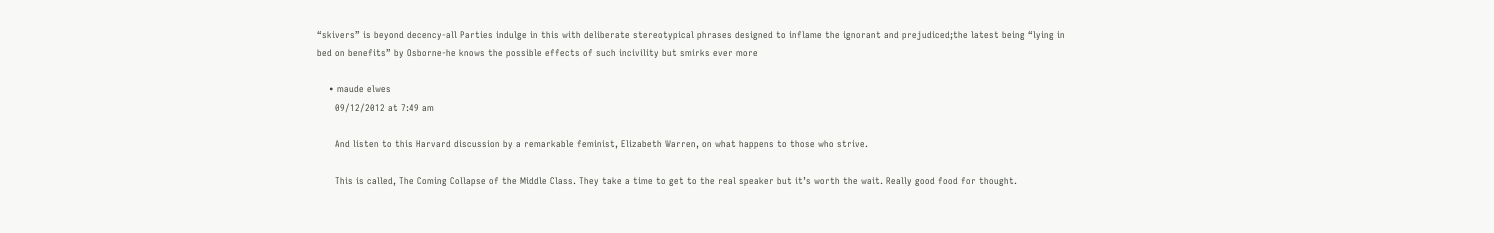“skivers” is beyond decency-all Parties indulge in this with deliberate stereotypical phrases designed to inflame the ignorant and prejudiced;the latest being “lying in bed on benefits” by Osborne-he knows the possible effects of such incivility but smirks ever more

    • maude elwes
      09/12/2012 at 7:49 am

      And listen to this Harvard discussion by a remarkable feminist, Elizabeth Warren, on what happens to those who strive.

      This is called, The Coming Collapse of the Middle Class. They take a time to get to the real speaker but it’s worth the wait. Really good food for thought.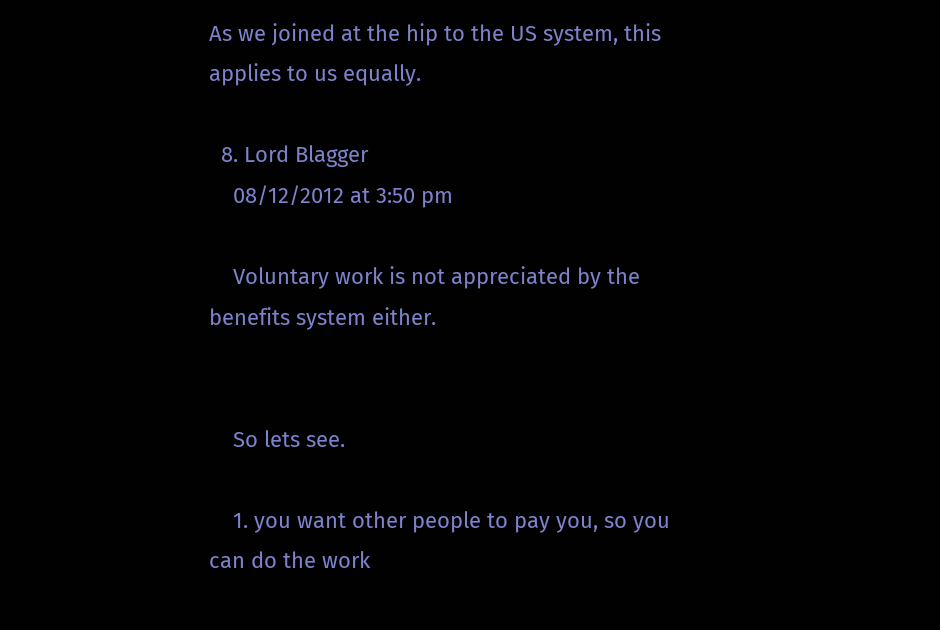As we joined at the hip to the US system, this applies to us equally.

  8. Lord Blagger
    08/12/2012 at 3:50 pm

    Voluntary work is not appreciated by the benefits system either.


    So lets see.

    1. you want other people to pay you, so you can do the work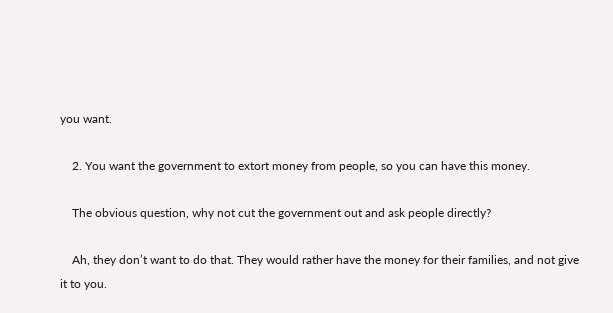you want.

    2. You want the government to extort money from people, so you can have this money.

    The obvious question, why not cut the government out and ask people directly?

    Ah, they don’t want to do that. They would rather have the money for their families, and not give it to you.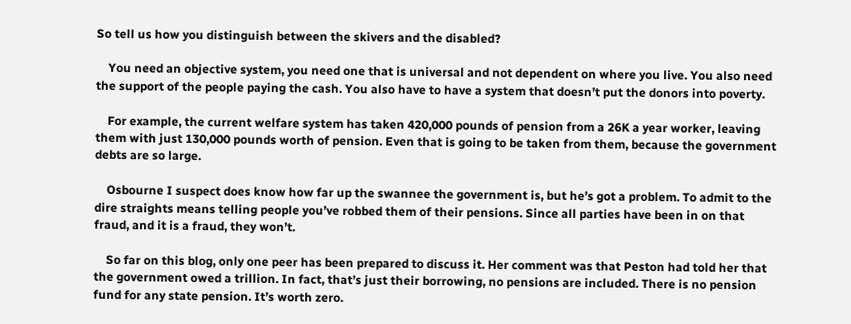So tell us how you distinguish between the skivers and the disabled?

    You need an objective system, you need one that is universal and not dependent on where you live. You also need the support of the people paying the cash. You also have to have a system that doesn’t put the donors into poverty.

    For example, the current welfare system has taken 420,000 pounds of pension from a 26K a year worker, leaving them with just 130,000 pounds worth of pension. Even that is going to be taken from them, because the government debts are so large.

    Osbourne I suspect does know how far up the swannee the government is, but he’s got a problem. To admit to the dire straights means telling people you’ve robbed them of their pensions. Since all parties have been in on that fraud, and it is a fraud, they won’t.

    So far on this blog, only one peer has been prepared to discuss it. Her comment was that Peston had told her that the government owed a trillion. In fact, that’s just their borrowing, no pensions are included. There is no pension fund for any state pension. It’s worth zero.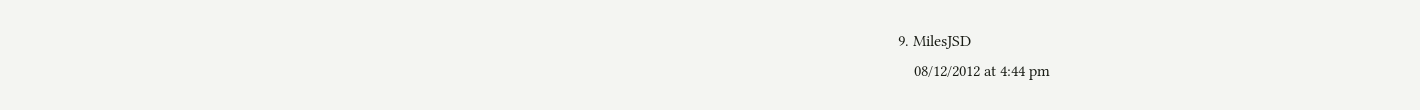9. MilesJSD
    08/12/2012 at 4:44 pm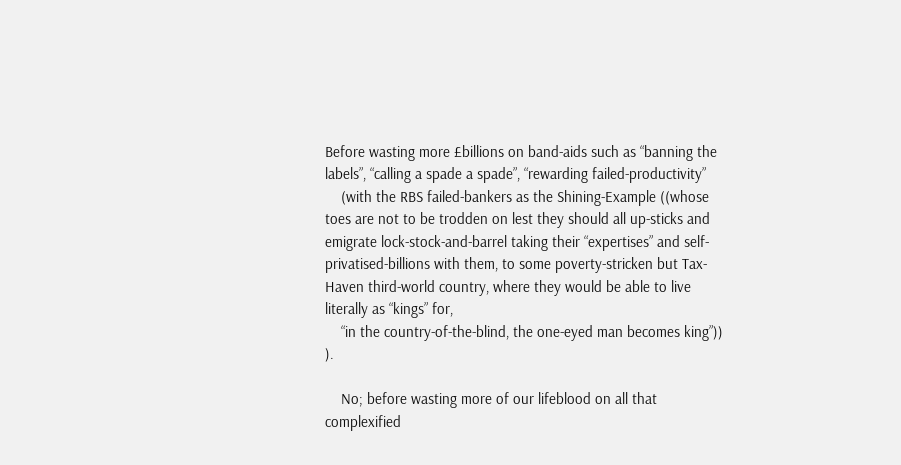Before wasting more £billions on band-aids such as “banning the labels”, “calling a spade a spade”, “rewarding failed-productivity”
    (with the RBS failed-bankers as the Shining-Example ((whose toes are not to be trodden on lest they should all up-sticks and emigrate lock-stock-and-barrel taking their “expertises” and self-privatised-billions with them, to some poverty-stricken but Tax-Haven third-world country, where they would be able to live literally as “kings” for,
    “in the country-of-the-blind, the one-eyed man becomes king”)) ).

    No; before wasting more of our lifeblood on all that complexified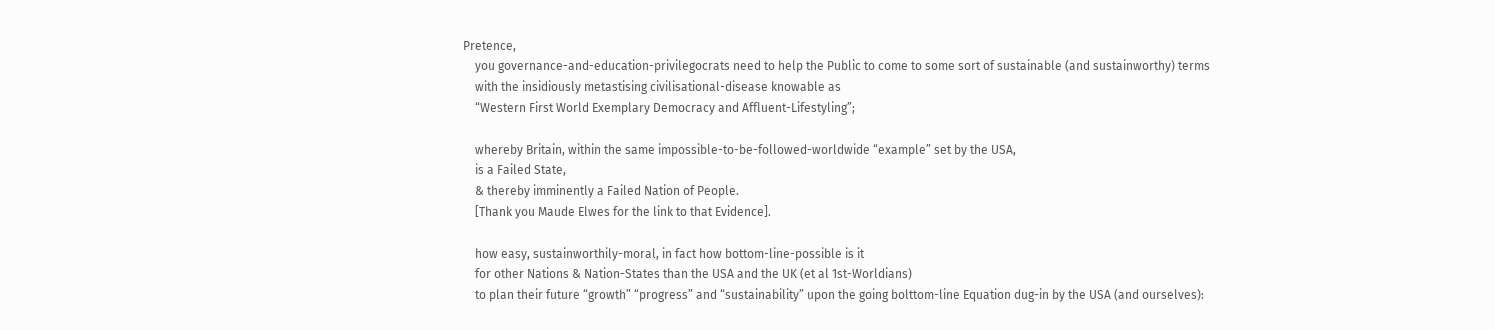Pretence,
    you governance-and-education-privilegocrats need to help the Public to come to some sort of sustainable (and sustainworthy) terms
    with the insidiously metastising civilisational-disease knowable as
    “Western First World Exemplary Democracy and Affluent-Lifestyling”;

    whereby Britain, within the same impossible-to-be-followed-worldwide “example” set by the USA,
    is a Failed State,
    & thereby imminently a Failed Nation of People.
    [Thank you Maude Elwes for the link to that Evidence].

    how easy, sustainworthily-moral, in fact how bottom-line-possible is it
    for other Nations & Nation-States than the USA and the UK (et al 1st-Worldians)
    to plan their future “growth” “progress” and “sustainability” upon the going bolttom-line Equation dug-in by the USA (and ourselves):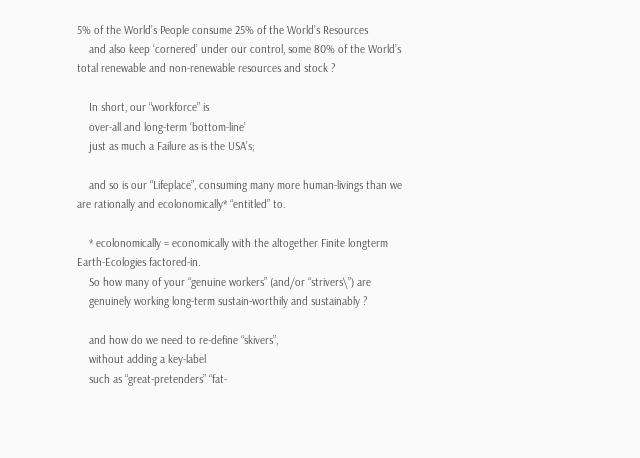5% of the World’s People consume 25% of the World’s Resources
    and also keep ‘cornered’ under our control, some 80% of the World’s total renewable and non-renewable resources and stock ?

    In short, our “workforce” is
    over-all and long-term ‘bottom-line’
    just as much a Failure as is the USA’s;

    and so is our “Lifeplace”, consuming many more human-livings than we are rationally and ecolonomically* “entitled” to.

    * ecolonomically = economically with the altogether Finite longterm Earth-Ecologies factored-in.
    So how many of your “genuine workers” (and/or “strivers\”) are
    genuinely working long-term sustain-worthily and sustainably ?

    and how do we need to re-define “skivers”,
    without adding a key-label
    such as “great-pretenders” “fat-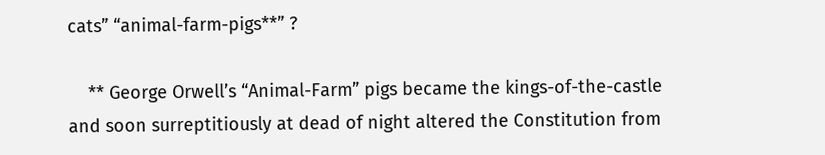cats” “animal-farm-pigs**” ?

    ** George Orwell’s “Animal-Farm” pigs became the kings-of-the-castle and soon surreptitiously at dead of night altered the Constitution from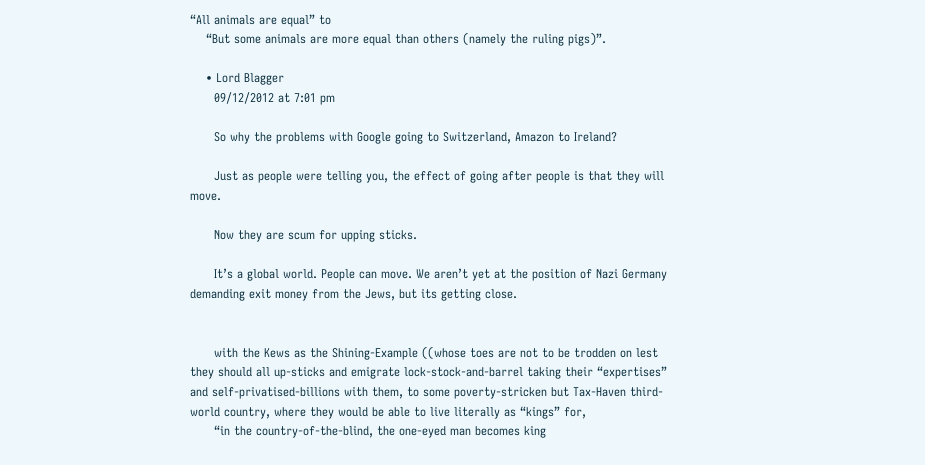“All animals are equal” to
    “But some animals are more equal than others (namely the ruling pigs)”.

    • Lord Blagger
      09/12/2012 at 7:01 pm

      So why the problems with Google going to Switzerland, Amazon to Ireland?

      Just as people were telling you, the effect of going after people is that they will move.

      Now they are scum for upping sticks.

      It’s a global world. People can move. We aren’t yet at the position of Nazi Germany demanding exit money from the Jews, but its getting close.


      with the Kews as the Shining-Example ((whose toes are not to be trodden on lest they should all up-sticks and emigrate lock-stock-and-barrel taking their “expertises” and self-privatised-billions with them, to some poverty-stricken but Tax-Haven third-world country, where they would be able to live literally as “kings” for,
      “in the country-of-the-blind, the one-eyed man becomes king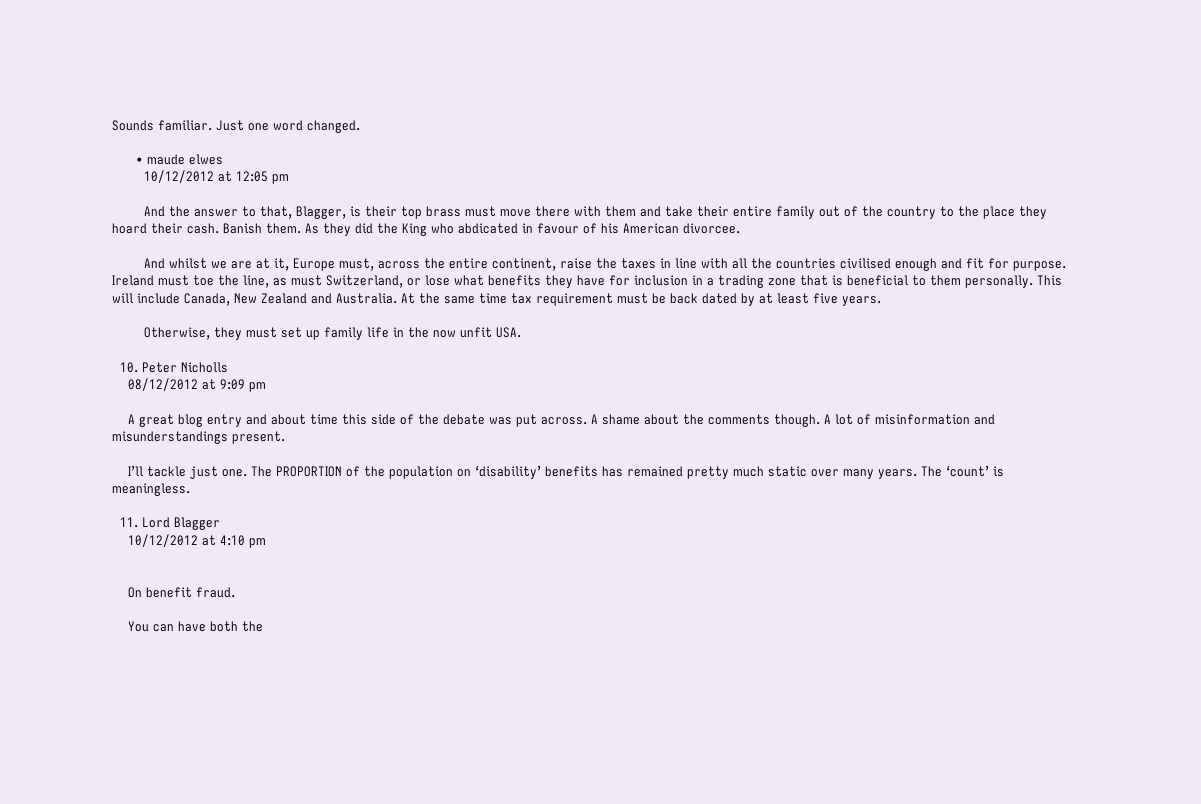Sounds familiar. Just one word changed.

      • maude elwes
        10/12/2012 at 12:05 pm

        And the answer to that, Blagger, is their top brass must move there with them and take their entire family out of the country to the place they hoard their cash. Banish them. As they did the King who abdicated in favour of his American divorcee.

        And whilst we are at it, Europe must, across the entire continent, raise the taxes in line with all the countries civilised enough and fit for purpose. Ireland must toe the line, as must Switzerland, or lose what benefits they have for inclusion in a trading zone that is beneficial to them personally. This will include Canada, New Zealand and Australia. At the same time tax requirement must be back dated by at least five years.

        Otherwise, they must set up family life in the now unfit USA.

  10. Peter Nicholls
    08/12/2012 at 9:09 pm

    A great blog entry and about time this side of the debate was put across. A shame about the comments though. A lot of misinformation and misunderstandings present.

    I’ll tackle just one. The PROPORTION of the population on ‘disability’ benefits has remained pretty much static over many years. The ‘count’ is meaningless.

  11. Lord Blagger
    10/12/2012 at 4:10 pm


    On benefit fraud.

    You can have both the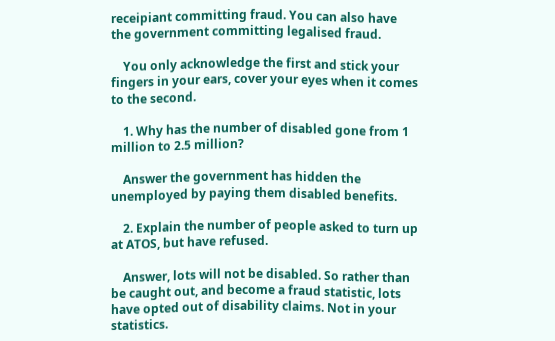receipiant committing fraud. You can also have the government committing legalised fraud.

    You only acknowledge the first and stick your fingers in your ears, cover your eyes when it comes to the second.

    1. Why has the number of disabled gone from 1 million to 2.5 million?

    Answer the government has hidden the unemployed by paying them disabled benefits.

    2. Explain the number of people asked to turn up at ATOS, but have refused.

    Answer, lots will not be disabled. So rather than be caught out, and become a fraud statistic, lots have opted out of disability claims. Not in your statistics.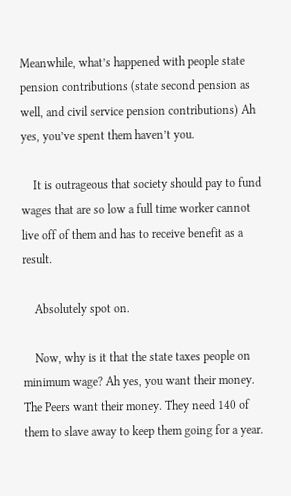Meanwhile, what’s happened with people state pension contributions (state second pension as well, and civil service pension contributions) Ah yes, you’ve spent them haven’t you.

    It is outrageous that society should pay to fund wages that are so low a full time worker cannot live off of them and has to receive benefit as a result.

    Absolutely spot on.

    Now, why is it that the state taxes people on minimum wage? Ah yes, you want their money. The Peers want their money. They need 140 of them to slave away to keep them going for a year.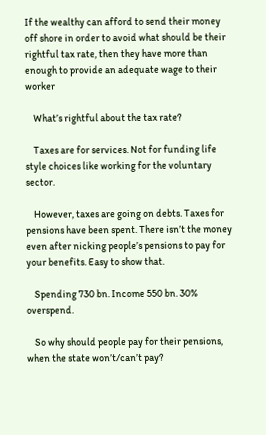If the wealthy can afford to send their money off shore in order to avoid what should be their rightful tax rate, then they have more than enough to provide an adequate wage to their worker

    What’s rightful about the tax rate?

    Taxes are for services. Not for funding life style choices like working for the voluntary sector.

    However, taxes are going on debts. Taxes for pensions have been spent. There isn’t the money even after nicking people’s pensions to pay for your benefits. Easy to show that.

    Spending 730 bn. Income 550 bn. 30% overspend.

    So why should people pay for their pensions, when the state won’t/can’t pay?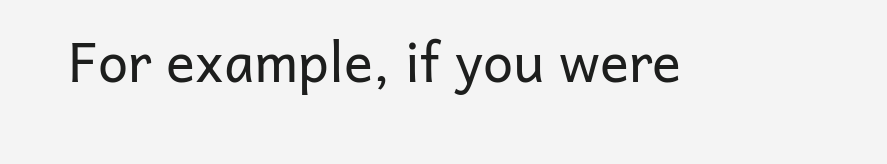For example, if you were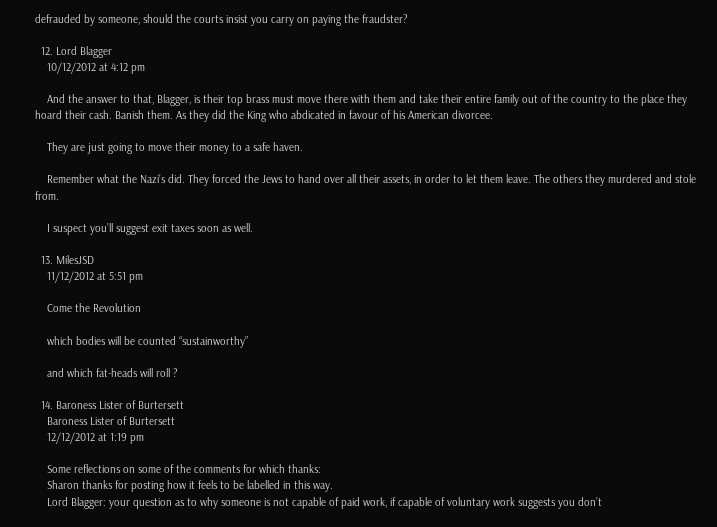defrauded by someone, should the courts insist you carry on paying the fraudster?

  12. Lord Blagger
    10/12/2012 at 4:12 pm

    And the answer to that, Blagger, is their top brass must move there with them and take their entire family out of the country to the place they hoard their cash. Banish them. As they did the King who abdicated in favour of his American divorcee.

    They are just going to move their money to a safe haven.

    Remember what the Nazi’s did. They forced the Jews to hand over all their assets, in order to let them leave. The others they murdered and stole from.

    I suspect you’ll suggest exit taxes soon as well.

  13. MilesJSD
    11/12/2012 at 5:51 pm

    Come the Revolution

    which bodies will be counted “sustainworthy”

    and which fat-heads will roll ?

  14. Baroness Lister of Burtersett
    Baroness Lister of Burtersett
    12/12/2012 at 1:19 pm

    Some reflections on some of the comments for which thanks:
    Sharon thanks for posting how it feels to be labelled in this way.
    Lord Blagger: your question as to why someone is not capable of paid work, if capable of voluntary work suggests you don’t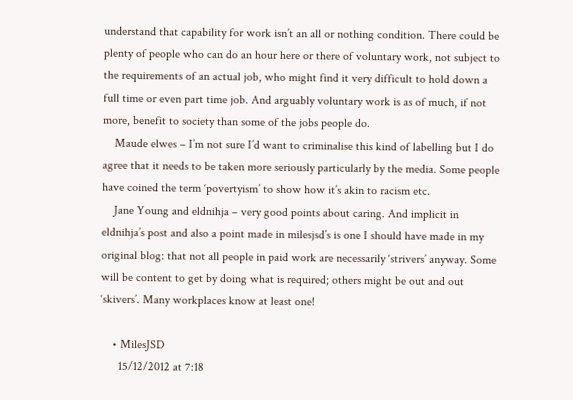understand that capability for work isn’t an all or nothing condition. There could be plenty of people who can do an hour here or there of voluntary work, not subject to the requirements of an actual job, who might find it very difficult to hold down a full time or even part time job. And arguably voluntary work is as of much, if not more, benefit to society than some of the jobs people do.
    Maude elwes – I’m not sure I’d want to criminalise this kind of labelling but I do agree that it needs to be taken more seriously particularly by the media. Some people have coined the term ‘povertyism’ to show how it’s akin to racism etc.
    Jane Young and eldnihja – very good points about caring. And implicit in eldnihja’s post and also a point made in milesjsd’s is one I should have made in my original blog: that not all people in paid work are necessarily ‘strivers’ anyway. Some will be content to get by doing what is required; others might be out and out ‘skivers’. Many workplaces know at least one!

    • MilesJSD
      15/12/2012 at 7:18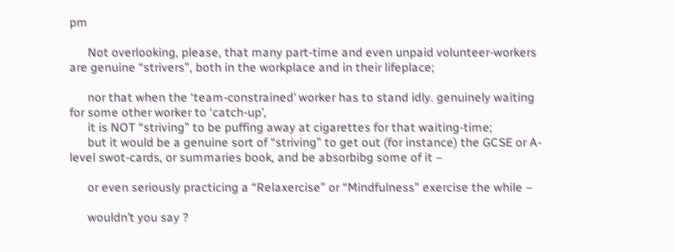pm

      Not overlooking, please, that many part-time and even unpaid volunteer-workers are genuine “strivers”, both in the workplace and in their lifeplace;

      nor that when the ‘team-constrained’ worker has to stand idly. genuinely waiting for some other worker to ‘catch-up’,
      it is NOT “striving” to be puffing away at cigarettes for that waiting-time;
      but it would be a genuine sort of “striving” to get out (for instance) the GCSE or A-level swot-cards, or summaries book, and be absorbibg some of it –

      or even seriously practicing a “Relaxercise” or “Mindfulness” exercise the while –

      wouldn’t you say ?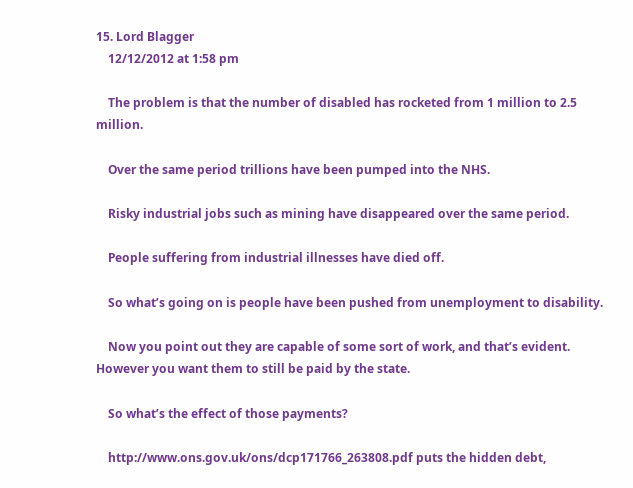15. Lord Blagger
    12/12/2012 at 1:58 pm

    The problem is that the number of disabled has rocketed from 1 million to 2.5 million.

    Over the same period trillions have been pumped into the NHS.

    Risky industrial jobs such as mining have disappeared over the same period.

    People suffering from industrial illnesses have died off.

    So what’s going on is people have been pushed from unemployment to disability.

    Now you point out they are capable of some sort of work, and that’s evident. However you want them to still be paid by the state.

    So what’s the effect of those payments?

    http://www.ons.gov.uk/ons/dcp171766_263808.pdf puts the hidden debt,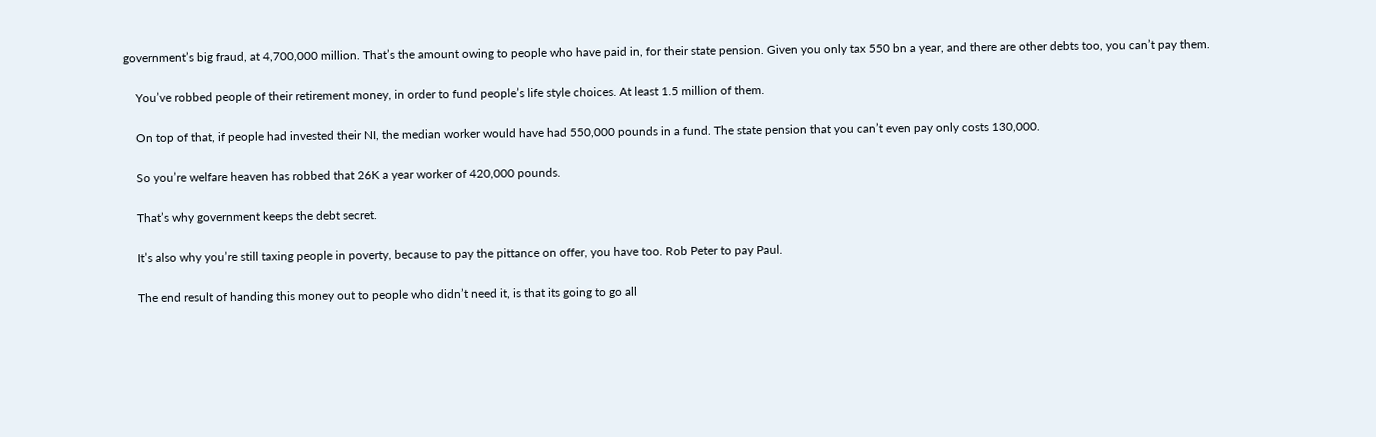government’s big fraud, at 4,700,000 million. That’s the amount owing to people who have paid in, for their state pension. Given you only tax 550 bn a year, and there are other debts too, you can’t pay them.

    You’ve robbed people of their retirement money, in order to fund people’s life style choices. At least 1.5 million of them.

    On top of that, if people had invested their NI, the median worker would have had 550,000 pounds in a fund. The state pension that you can’t even pay only costs 130,000.

    So you’re welfare heaven has robbed that 26K a year worker of 420,000 pounds.

    That’s why government keeps the debt secret.

    It’s also why you’re still taxing people in poverty, because to pay the pittance on offer, you have too. Rob Peter to pay Paul.

    The end result of handing this money out to people who didn’t need it, is that its going to go all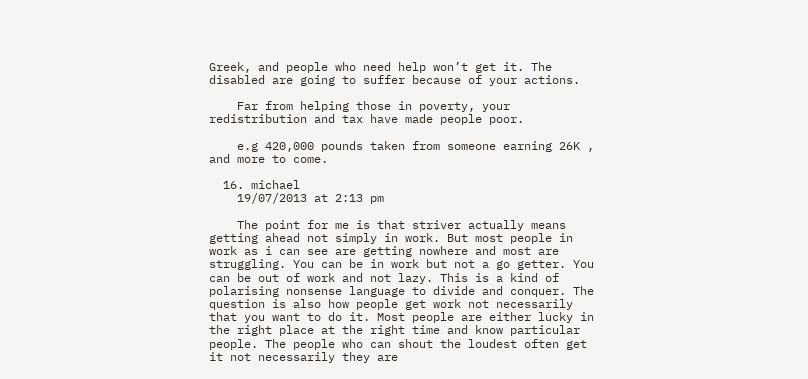Greek, and people who need help won’t get it. The disabled are going to suffer because of your actions.

    Far from helping those in poverty, your redistribution and tax have made people poor.

    e.g 420,000 pounds taken from someone earning 26K , and more to come.

  16. michael
    19/07/2013 at 2:13 pm

    The point for me is that striver actually means getting ahead not simply in work. But most people in work as i can see are getting nowhere and most are struggling. You can be in work but not a go getter. You can be out of work and not lazy. This is a kind of polarising nonsense language to divide and conquer. The question is also how people get work not necessarily that you want to do it. Most people are either lucky in the right place at the right time and know particular people. The people who can shout the loudest often get it not necessarily they are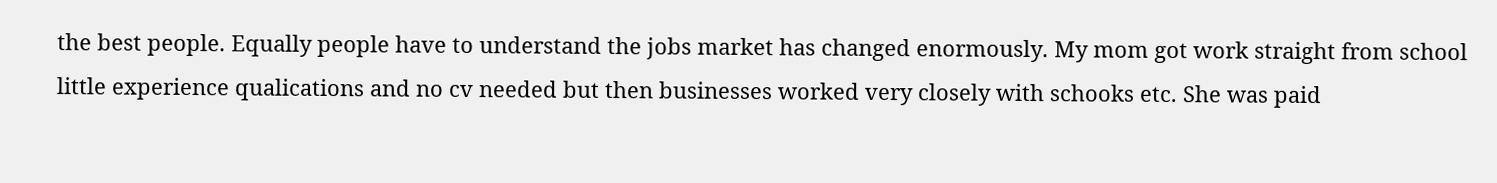the best people. Equally people have to understand the jobs market has changed enormously. My mom got work straight from school little experience qualications and no cv needed but then businesses worked very closely with schooks etc. She was paid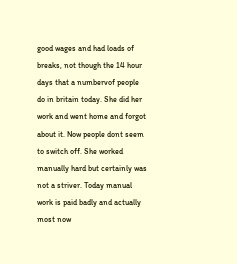good wages and had loads of breaks, not though the 14 hour days that a numbervof people do in britain today. She did her work and went home and forgot about it. Now people dont seem to switch off. She worked manually hard but certainly was not a striver. Today manual work is paid badly and actually most now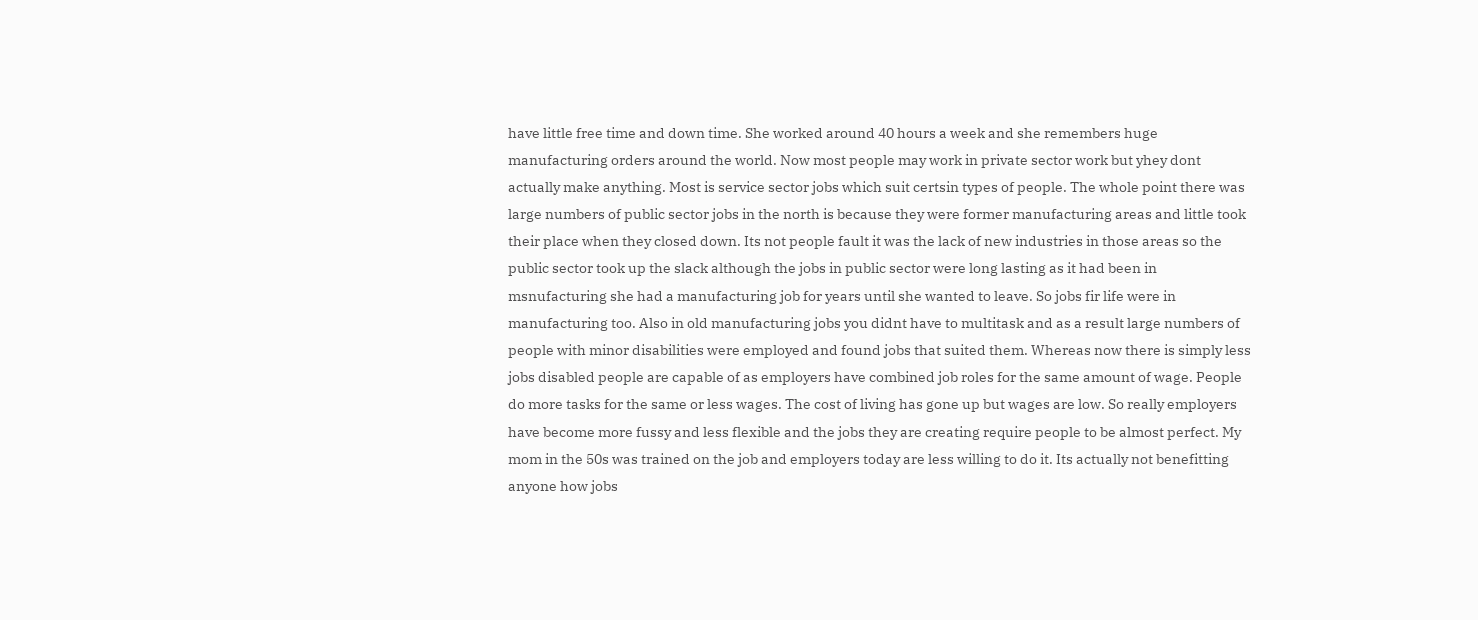have little free time and down time. She worked around 40 hours a week and she remembers huge manufacturing orders around the world. Now most people may work in private sector work but yhey dont actually make anything. Most is service sector jobs which suit certsin types of people. The whole point there was large numbers of public sector jobs in the north is because they were former manufacturing areas and little took their place when they closed down. Its not people fault it was the lack of new industries in those areas so the public sector took up the slack although the jobs in public sector were long lasting as it had been in msnufacturing she had a manufacturing job for years until she wanted to leave. So jobs fir life were in manufacturing too. Also in old manufacturing jobs you didnt have to multitask and as a result large numbers of people with minor disabilities were employed and found jobs that suited them. Whereas now there is simply less jobs disabled people are capable of as employers have combined job roles for the same amount of wage. People do more tasks for the same or less wages. The cost of living has gone up but wages are low. So really employers have become more fussy and less flexible and the jobs they are creating require people to be almost perfect. My mom in the 50s was trained on the job and employers today are less willing to do it. Its actually not benefitting anyone how jobs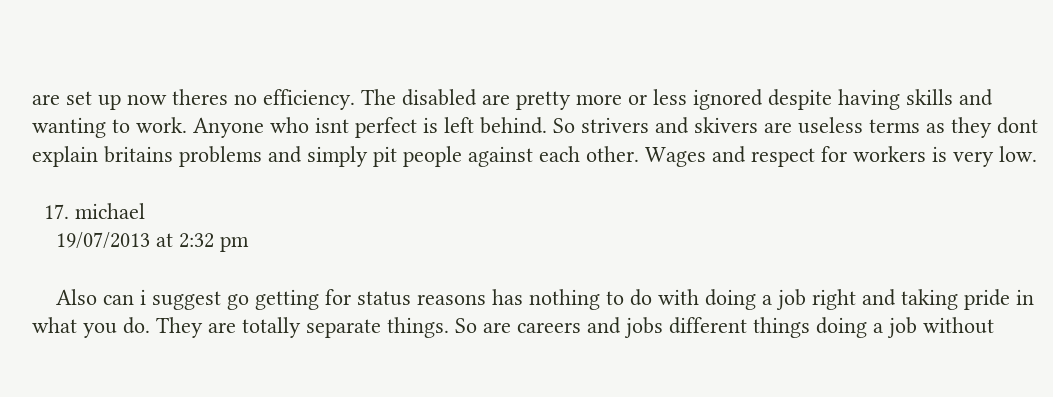are set up now theres no efficiency. The disabled are pretty more or less ignored despite having skills and wanting to work. Anyone who isnt perfect is left behind. So strivers and skivers are useless terms as they dont explain britains problems and simply pit people against each other. Wages and respect for workers is very low.

  17. michael
    19/07/2013 at 2:32 pm

    Also can i suggest go getting for status reasons has nothing to do with doing a job right and taking pride in what you do. They are totally separate things. So are careers and jobs different things doing a job without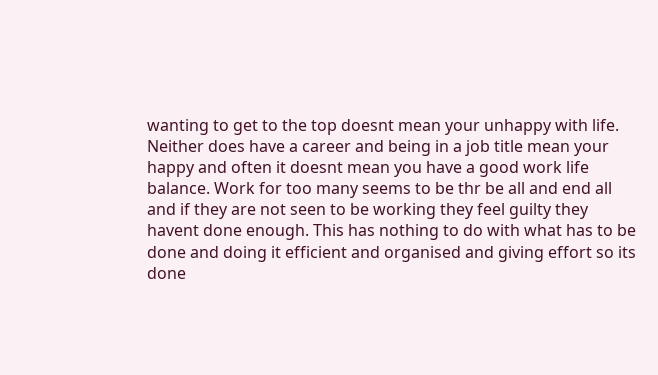wanting to get to the top doesnt mean your unhappy with life. Neither does have a career and being in a job title mean your happy and often it doesnt mean you have a good work life balance. Work for too many seems to be thr be all and end all and if they are not seen to be working they feel guilty they havent done enough. This has nothing to do with what has to be done and doing it efficient and organised and giving effort so its done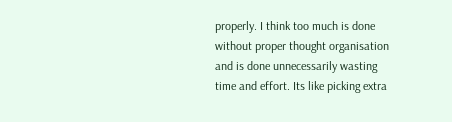properly. I think too much is done without proper thought organisation and is done unnecessarily wasting time and effort. Its like picking extra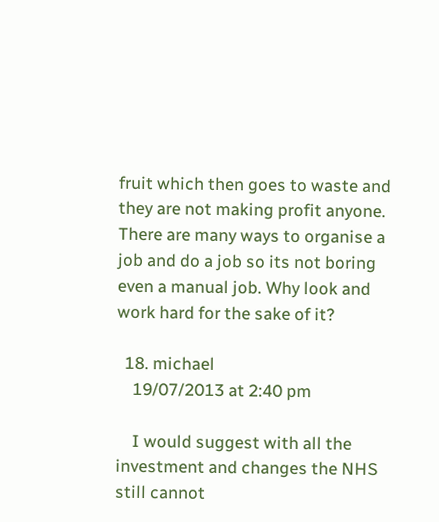fruit which then goes to waste and they are not making profit anyone. There are many ways to organise a job and do a job so its not boring even a manual job. Why look and work hard for the sake of it?

  18. michael
    19/07/2013 at 2:40 pm

    I would suggest with all the investment and changes the NHS still cannot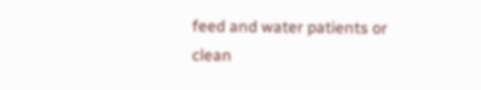feed and water patients or clean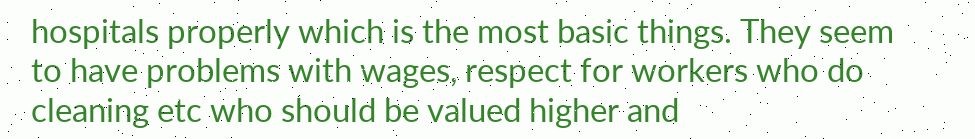hospitals properly which is the most basic things. They seem to have problems with wages, respect for workers who do cleaning etc who should be valued higher and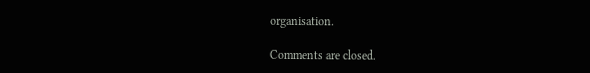organisation.

Comments are closed.